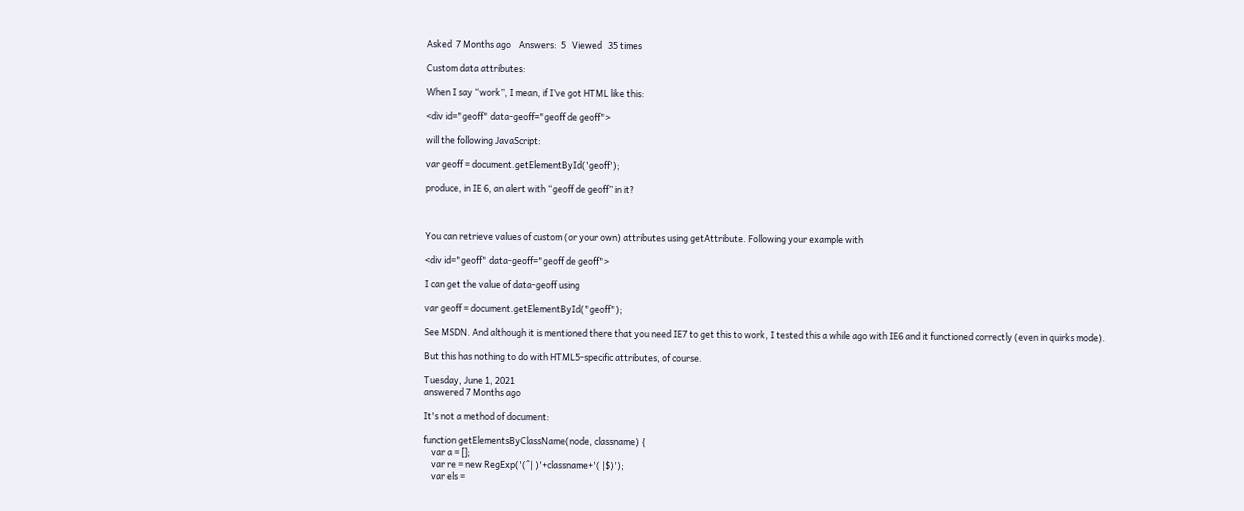Asked  7 Months ago    Answers:  5   Viewed   35 times

Custom data attributes:

When I say “work”, I mean, if I’ve got HTML like this:

<div id="geoff" data-geoff="geoff de geoff">

will the following JavaScript:

var geoff = document.getElementById('geoff');

produce, in IE 6, an alert with “geoff de geoff” in it?



You can retrieve values of custom (or your own) attributes using getAttribute. Following your example with

<div id="geoff" data-geoff="geoff de geoff">

I can get the value of data-geoff using

var geoff = document.getElementById("geoff");

See MSDN. And although it is mentioned there that you need IE7 to get this to work, I tested this a while ago with IE6 and it functioned correctly (even in quirks mode).

But this has nothing to do with HTML5-specific attributes, of course.

Tuesday, June 1, 2021
answered 7 Months ago

It's not a method of document:

function getElementsByClassName(node, classname) {
    var a = [];
    var re = new RegExp('(^| )'+classname+'( |$)');
    var els =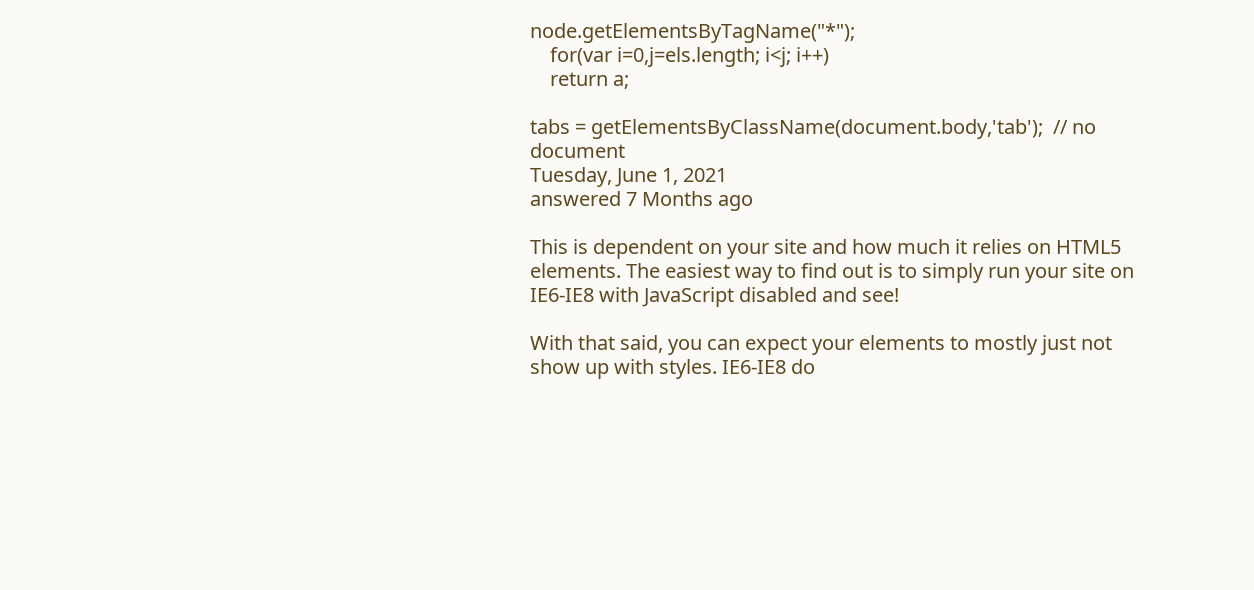node.getElementsByTagName("*");
    for(var i=0,j=els.length; i<j; i++)
    return a;

tabs = getElementsByClassName(document.body,'tab');  // no document
Tuesday, June 1, 2021
answered 7 Months ago

This is dependent on your site and how much it relies on HTML5 elements. The easiest way to find out is to simply run your site on IE6-IE8 with JavaScript disabled and see!

With that said, you can expect your elements to mostly just not show up with styles. IE6-IE8 do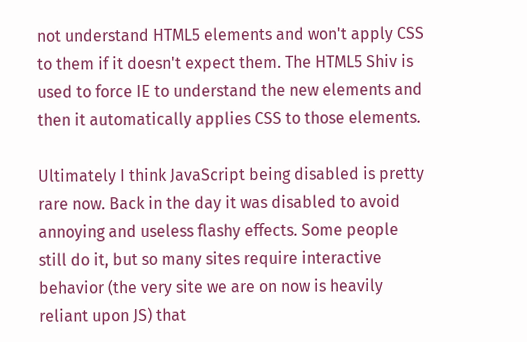not understand HTML5 elements and won't apply CSS to them if it doesn't expect them. The HTML5 Shiv is used to force IE to understand the new elements and then it automatically applies CSS to those elements.

Ultimately I think JavaScript being disabled is pretty rare now. Back in the day it was disabled to avoid annoying and useless flashy effects. Some people still do it, but so many sites require interactive behavior (the very site we are on now is heavily reliant upon JS) that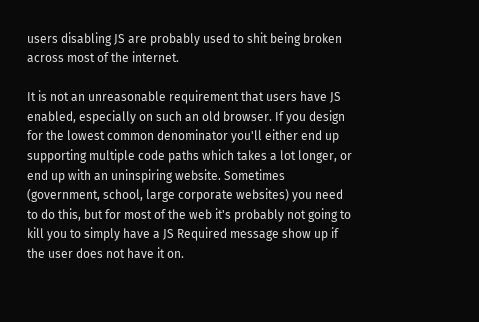users disabling JS are probably used to shit being broken across most of the internet.

It is not an unreasonable requirement that users have JS enabled, especially on such an old browser. If you design for the lowest common denominator you'll either end up supporting multiple code paths which takes a lot longer, or end up with an uninspiring website. Sometimes (government, school, large corporate websites) you need to do this, but for most of the web it's probably not going to kill you to simply have a JS Required message show up if the user does not have it on.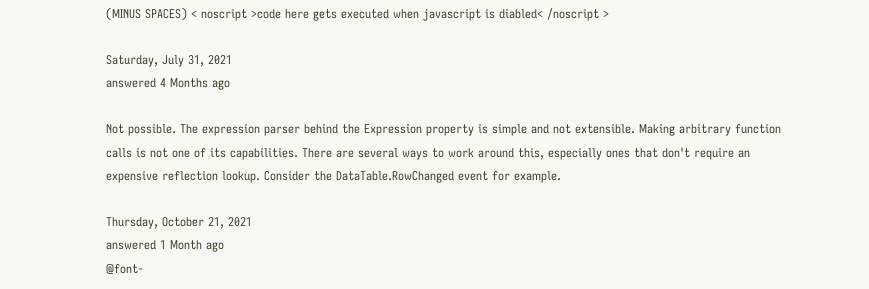(MINUS SPACES) < noscript >code here gets executed when javascript is diabled< /noscript >

Saturday, July 31, 2021
answered 4 Months ago

Not possible. The expression parser behind the Expression property is simple and not extensible. Making arbitrary function calls is not one of its capabilities. There are several ways to work around this, especially ones that don't require an expensive reflection lookup. Consider the DataTable.RowChanged event for example.

Thursday, October 21, 2021
answered 1 Month ago
@font-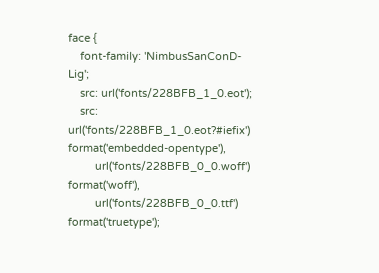face {
    font-family: 'NimbusSanConD-Lig';
    src: url('fonts/228BFB_1_0.eot');
    src: url('fonts/228BFB_1_0.eot?#iefix') format('embedded-opentype'),
         url('fonts/228BFB_0_0.woff') format('woff'),
         url('fonts/228BFB_0_0.ttf') format('truetype');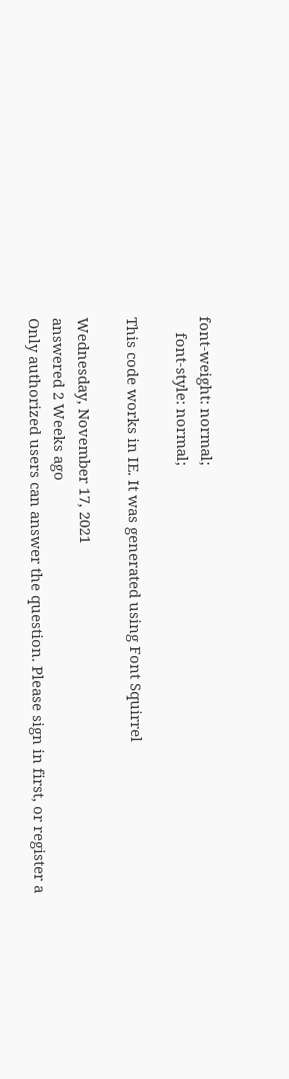font-weight: normal;
    font-style: normal;

This code works in IE. It was generated using Font Squirrel

Wednesday, November 17, 2021
answered 2 Weeks ago
Only authorized users can answer the question. Please sign in first, or register a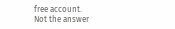free account.
Not the answer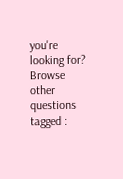you're looking for? Browse other questions tagged :